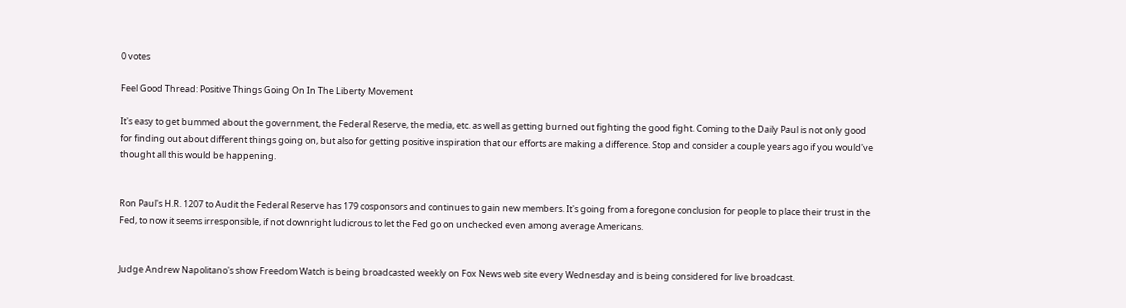0 votes

Feel Good Thread: Positive Things Going On In The Liberty Movement

It's easy to get bummed about the government, the Federal Reserve, the media, etc. as well as getting burned out fighting the good fight. Coming to the Daily Paul is not only good for finding out about different things going on, but also for getting positive inspiration that our efforts are making a difference. Stop and consider a couple years ago if you would've thought all this would be happening.


Ron Paul's H.R. 1207 to Audit the Federal Reserve has 179 cosponsors and continues to gain new members. It's going from a foregone conclusion for people to place their trust in the Fed, to now it seems irresponsible, if not downright ludicrous to let the Fed go on unchecked even among average Americans.


Judge Andrew Napolitano's show Freedom Watch is being broadcasted weekly on Fox News web site every Wednesday and is being considered for live broadcast.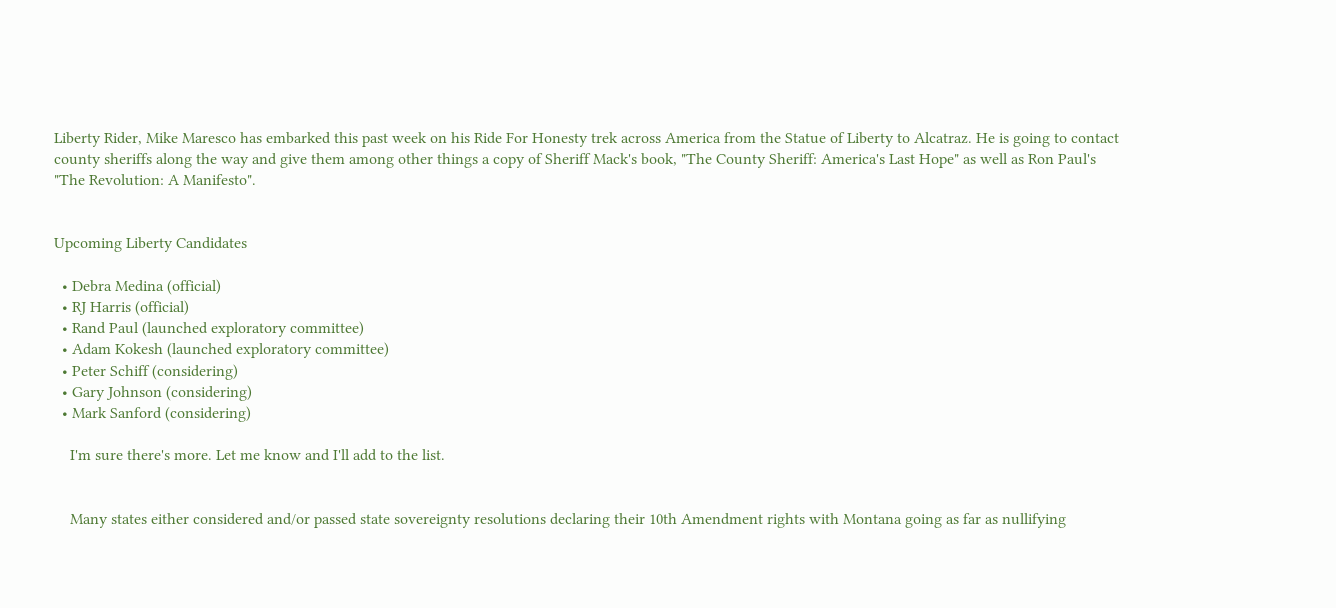Liberty Rider, Mike Maresco has embarked this past week on his Ride For Honesty trek across America from the Statue of Liberty to Alcatraz. He is going to contact county sheriffs along the way and give them among other things a copy of Sheriff Mack's book, "The County Sheriff: America's Last Hope" as well as Ron Paul's "The Revolution: A Manifesto".


Upcoming Liberty Candidates

  • Debra Medina (official)
  • RJ Harris (official)
  • Rand Paul (launched exploratory committee)
  • Adam Kokesh (launched exploratory committee)
  • Peter Schiff (considering)
  • Gary Johnson (considering)
  • Mark Sanford (considering)

    I'm sure there's more. Let me know and I'll add to the list.


    Many states either considered and/or passed state sovereignty resolutions declaring their 10th Amendment rights with Montana going as far as nullifying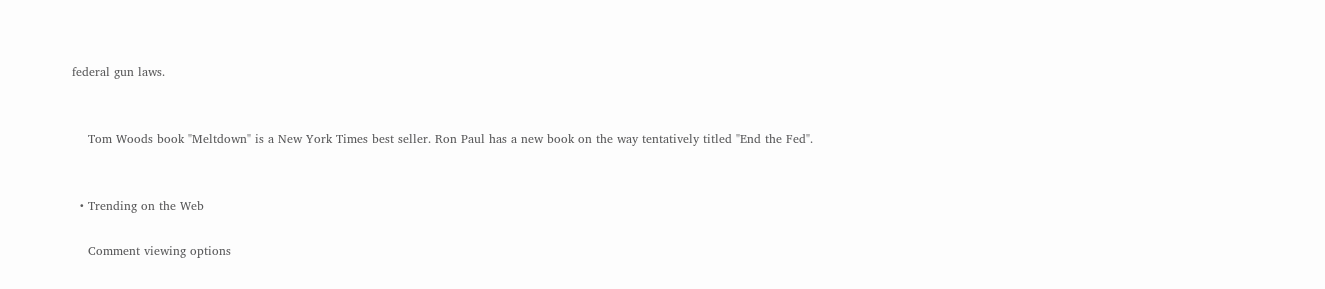federal gun laws.


    Tom Woods book "Meltdown" is a New York Times best seller. Ron Paul has a new book on the way tentatively titled "End the Fed".


  • Trending on the Web

    Comment viewing options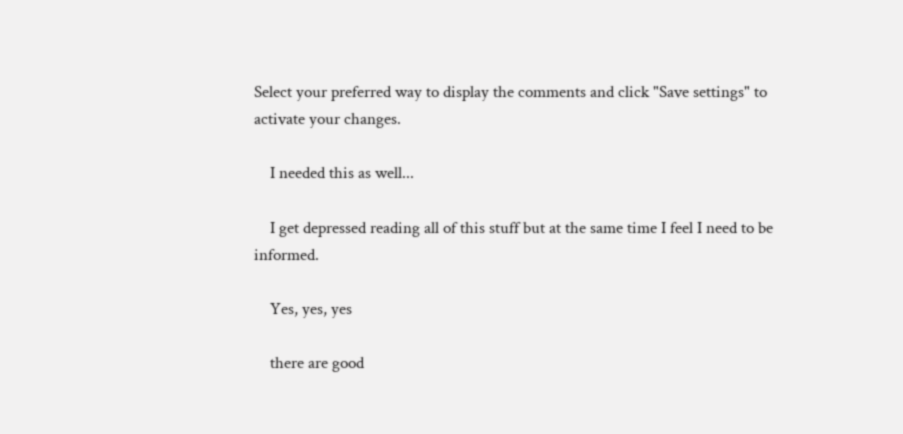Select your preferred way to display the comments and click "Save settings" to activate your changes.

    I needed this as well...

    I get depressed reading all of this stuff but at the same time I feel I need to be informed.

    Yes, yes, yes

    there are good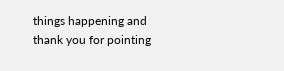things happening and thank you for pointing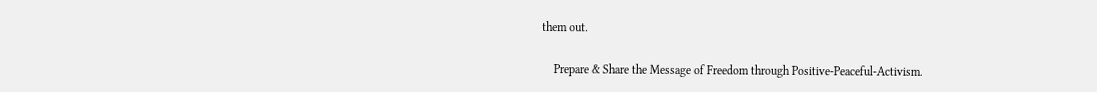them out.

    Prepare & Share the Message of Freedom through Positive-Peaceful-Activism.